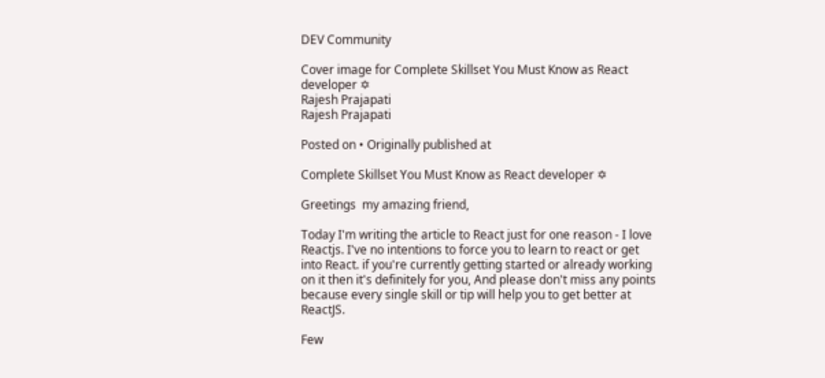DEV Community

Cover image for Complete Skillset You Must Know as React developer ✡
Rajesh Prajapati
Rajesh Prajapati

Posted on • Originally published at

Complete Skillset You Must Know as React developer ✡

Greetings  my amazing friend,

Today I'm writing the article to React just for one reason - I love  Reactjs. I've no intentions to force you to learn to react or get into React. if you're currently getting started or already working on it then it's definitely for you, And please don't miss any points because every single skill or tip will help you to get better at ReactJS.

Few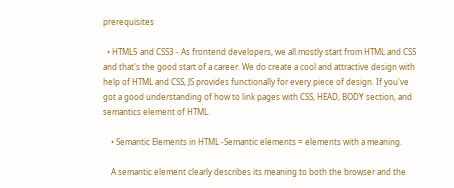prerequisites

  • HTML5 and CSS3 - As frontend developers, we all mostly start from HTML and CSS and that's the good start of a career. We do create a cool and attractive design with help of HTML and CSS, JS provides functionally for every piece of design. If you've got a good understanding of how to link pages with CSS, HEAD, BODY section, and semantics element of HTML.

    • Semantic Elements in HTML -Semantic elements = elements with a meaning.

    A semantic element clearly describes its meaning to both the browser and the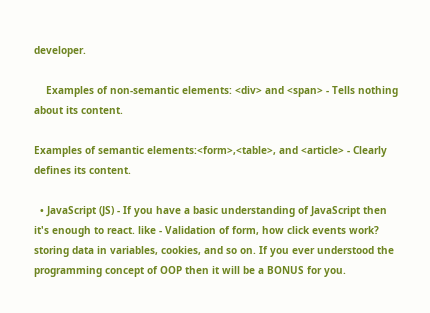developer.

    Examples of non-semantic elements: <div> and <span> - Tells nothing about its content.

Examples of semantic elements:<form>,<table>, and <article> - Clearly defines its content.

  • JavaScript (JS) - If you have a basic understanding of JavaScript then it's enough to react. like - Validation of form, how click events work? storing data in variables, cookies, and so on. If you ever understood the programming concept of OOP then it will be a BONUS for you.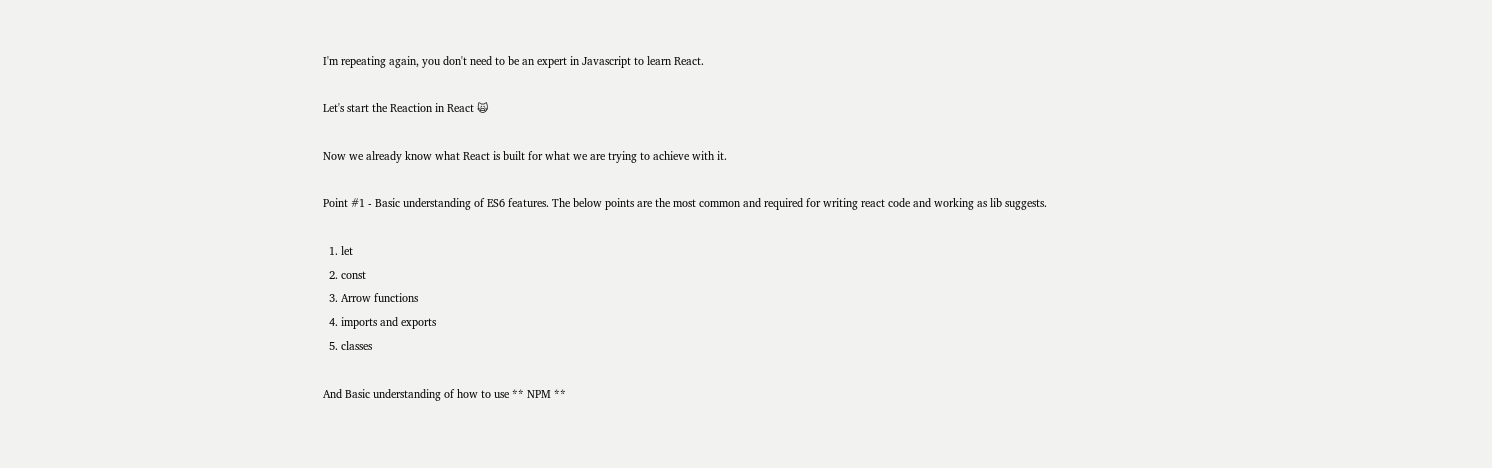I'm repeating again, you don't need to be an expert in Javascript to learn React.

Let's start the Reaction in React 🙀

Now we already know what React is built for what we are trying to achieve with it.

Point #1 - Basic understanding of ES6 features. The below points are the most common and required for writing react code and working as lib suggests.

  1. let
  2. const
  3. Arrow functions
  4. imports and exports
  5. classes

And Basic understanding of how to use ** NPM **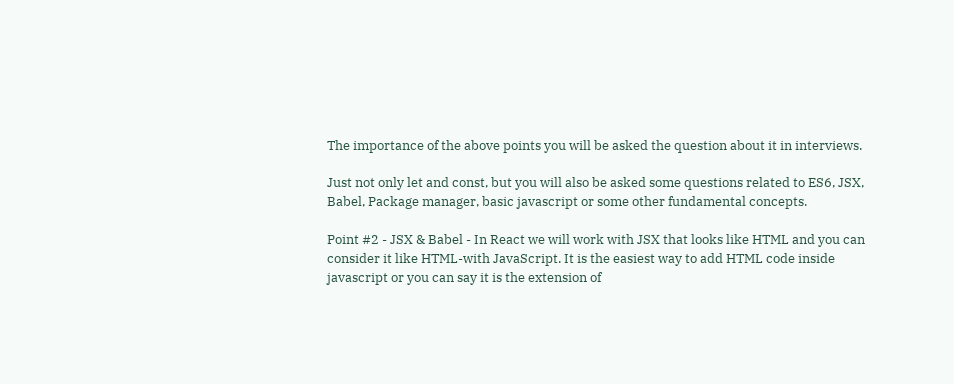The importance of the above points you will be asked the question about it in interviews.

Just not only let and const, but you will also be asked some questions related to ES6, JSX, Babel, Package manager, basic javascript or some other fundamental concepts.

Point #2 - JSX & Babel - In React we will work with JSX that looks like HTML and you can consider it like HTML-with JavaScript. It is the easiest way to add HTML code inside javascript or you can say it is the extension of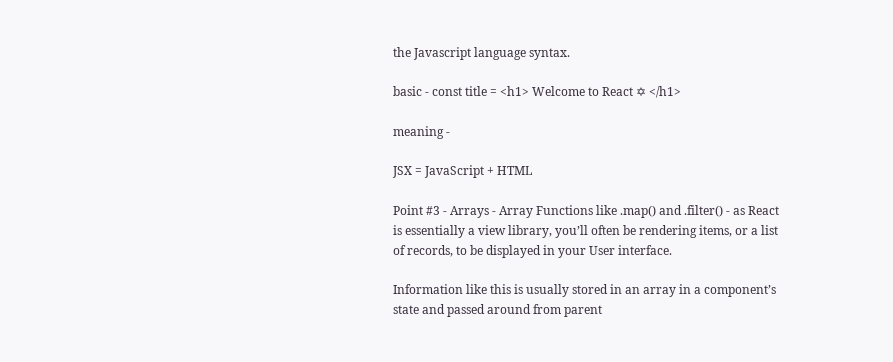the Javascript language syntax.

basic - const title = <h1> Welcome to React ✡ </h1>

meaning -

JSX = JavaScript + HTML

Point #3 - Arrays - Array Functions like .map() and .filter() - as React is essentially a view library, you’ll often be rendering items, or a list of records, to be displayed in your User interface.

Information like this is usually stored in an array in a component’s state and passed around from parent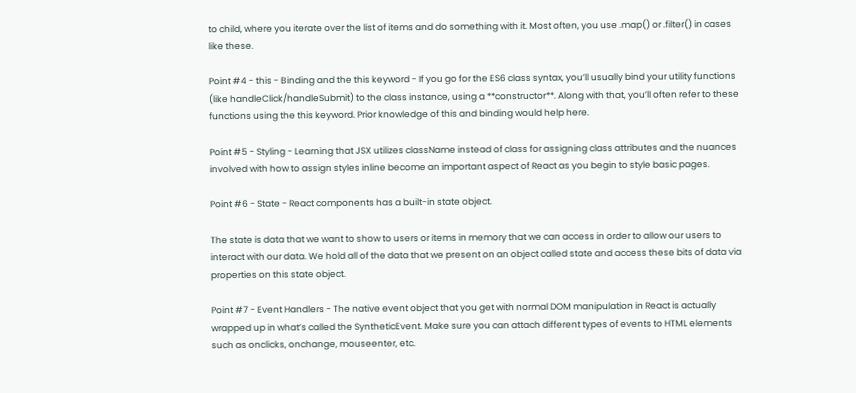to child, where you iterate over the list of items and do something with it. Most often, you use .map() or .filter() in cases like these.

Point #4 - this - Binding and the this keyword - If you go for the ES6 class syntax, you’ll usually bind your utility functions (like handleClick/handleSubmit) to the class instance, using a **constructor**. Along with that, you’ll often refer to these functions using the this keyword. Prior knowledge of this and binding would help here.

Point #5 - Styling - Learning that JSX utilizes className instead of class for assigning class attributes and the nuances involved with how to assign styles inline become an important aspect of React as you begin to style basic pages.

Point #6 - State - React components has a built-in state object.

The state is data that we want to show to users or items in memory that we can access in order to allow our users to interact with our data. We hold all of the data that we present on an object called state and access these bits of data via properties on this state object.

Point #7 - Event Handlers - The native event object that you get with normal DOM manipulation in React is actually wrapped up in what’s called the SyntheticEvent. Make sure you can attach different types of events to HTML elements such as onclicks, onchange, mouseenter, etc.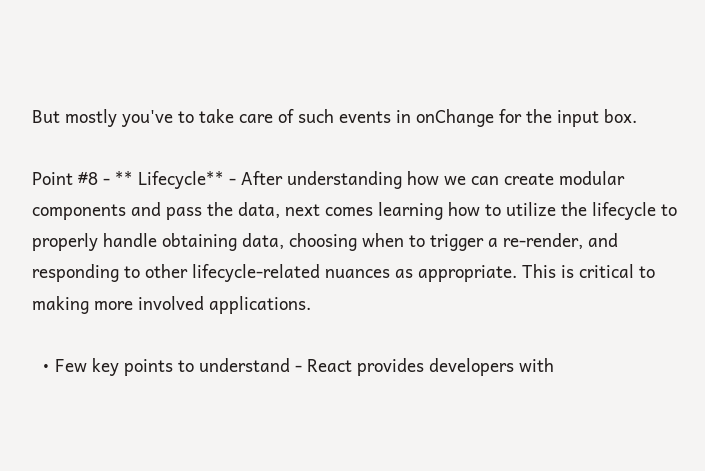But mostly you've to take care of such events in onChange for the input box.

Point #8 - ** Lifecycle** - After understanding how we can create modular components and pass the data, next comes learning how to utilize the lifecycle to properly handle obtaining data, choosing when to trigger a re-render, and responding to other lifecycle-related nuances as appropriate. This is critical to making more involved applications.

  • Few key points to understand - React provides developers with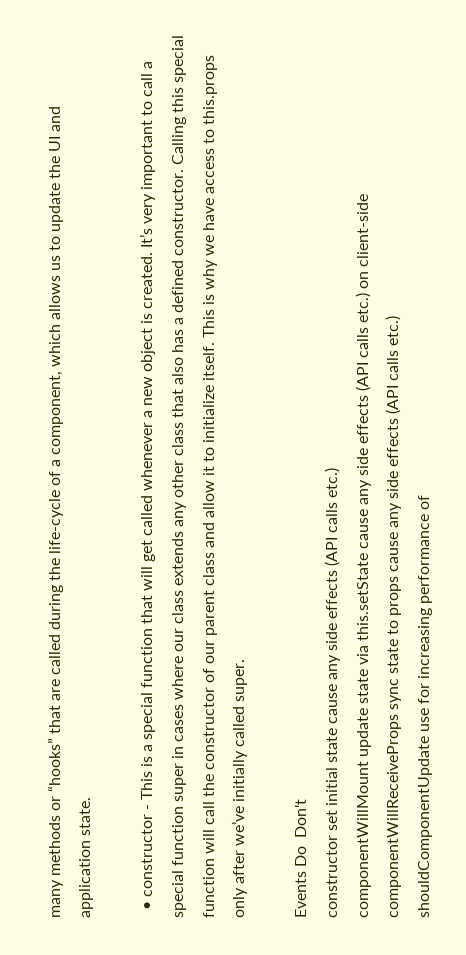many methods or “hooks” that are called during the life-cycle of a component, which allows us to update the UI and application state.

  • constructor - This is a special function that will get called whenever a new object is created. It’s very important to call a special function super in cases where our class extends any other class that also has a defined constructor. Calling this special function will call the constructor of our parent class and allow it to initialize itself. This is why we have access to this.props only after we’ve initially called super.

Events Do  Don't
constructor set initial state cause any side effects (API calls etc.)
componentWillMount update state via this.setState cause any side effects (API calls etc.) on client-side
componentWillReceiveProps sync state to props cause any side effects (API calls etc.)
shouldComponentUpdate use for increasing performance of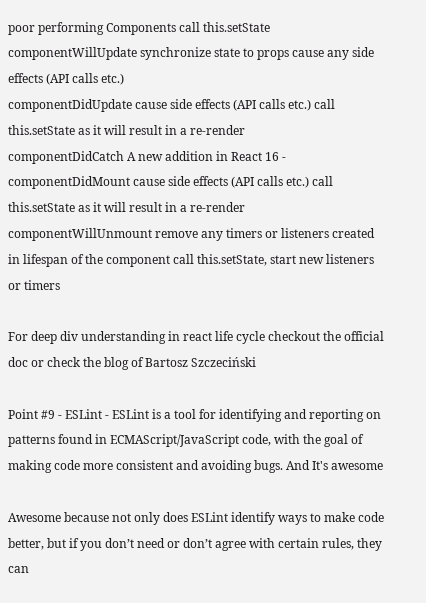poor performing Components call this.setState
componentWillUpdate synchronize state to props cause any side effects (API calls etc.)
componentDidUpdate cause side effects (API calls etc.) call this.setState as it will result in a re-render
componentDidCatch A new addition in React 16 -
componentDidMount cause side effects (API calls etc.) call this.setState as it will result in a re-render
componentWillUnmount remove any timers or listeners created in lifespan of the component call this.setState, start new listeners or timers

For deep div understanding in react life cycle checkout the official doc or check the blog of Bartosz Szczeciński

Point #9 - ESLint - ESLint is a tool for identifying and reporting on patterns found in ECMAScript/JavaScript code, with the goal of making code more consistent and avoiding bugs. And It's awesome

Awesome because not only does ESLint identify ways to make code better, but if you don’t need or don’t agree with certain rules, they can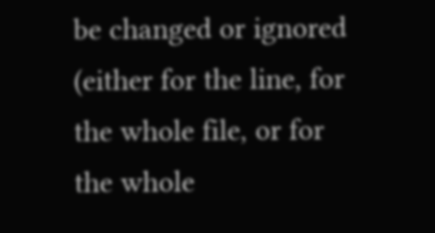be changed or ignored (either for the line, for the whole file, or for the whole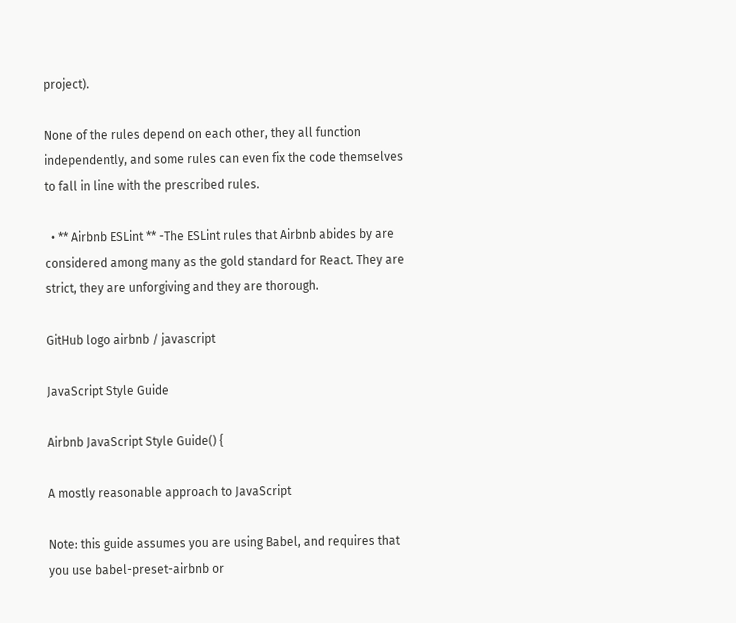project).

None of the rules depend on each other, they all function independently, and some rules can even fix the code themselves to fall in line with the prescribed rules.

  • ** Airbnb ESLint ** -The ESLint rules that Airbnb abides by are considered among many as the gold standard for React. They are strict, they are unforgiving and they are thorough.

GitHub logo airbnb / javascript

JavaScript Style Guide

Airbnb JavaScript Style Guide() {

A mostly reasonable approach to JavaScript

Note: this guide assumes you are using Babel, and requires that you use babel-preset-airbnb or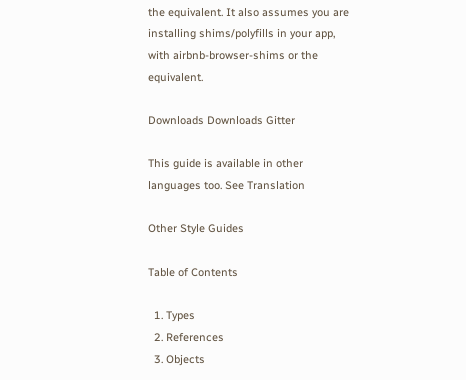the equivalent. It also assumes you are installing shims/polyfills in your app, with airbnb-browser-shims or the equivalent.

Downloads Downloads Gitter

This guide is available in other languages too. See Translation

Other Style Guides

Table of Contents

  1. Types
  2. References
  3. Objects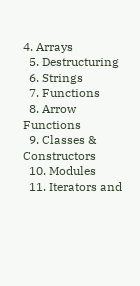4. Arrays
  5. Destructuring
  6. Strings
  7. Functions
  8. Arrow Functions
  9. Classes & Constructors
  10. Modules
  11. Iterators and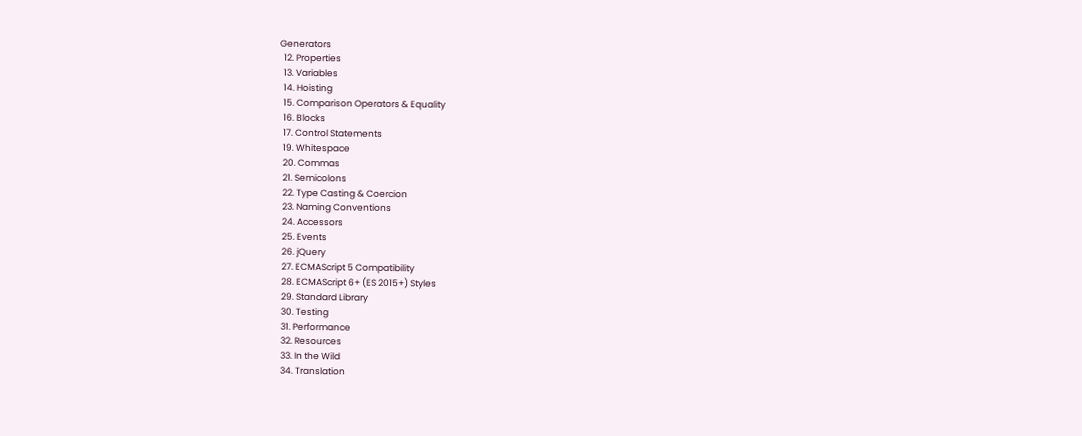Generators
  12. Properties
  13. Variables
  14. Hoisting
  15. Comparison Operators & Equality
  16. Blocks
  17. Control Statements
  19. Whitespace
  20. Commas
  21. Semicolons
  22. Type Casting & Coercion
  23. Naming Conventions
  24. Accessors
  25. Events
  26. jQuery
  27. ECMAScript 5 Compatibility
  28. ECMAScript 6+ (ES 2015+) Styles
  29. Standard Library
  30. Testing
  31. Performance
  32. Resources
  33. In the Wild
  34. Translation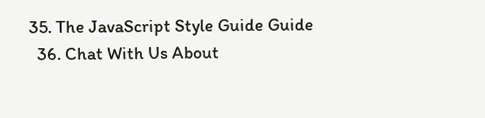35. The JavaScript Style Guide Guide
  36. Chat With Us About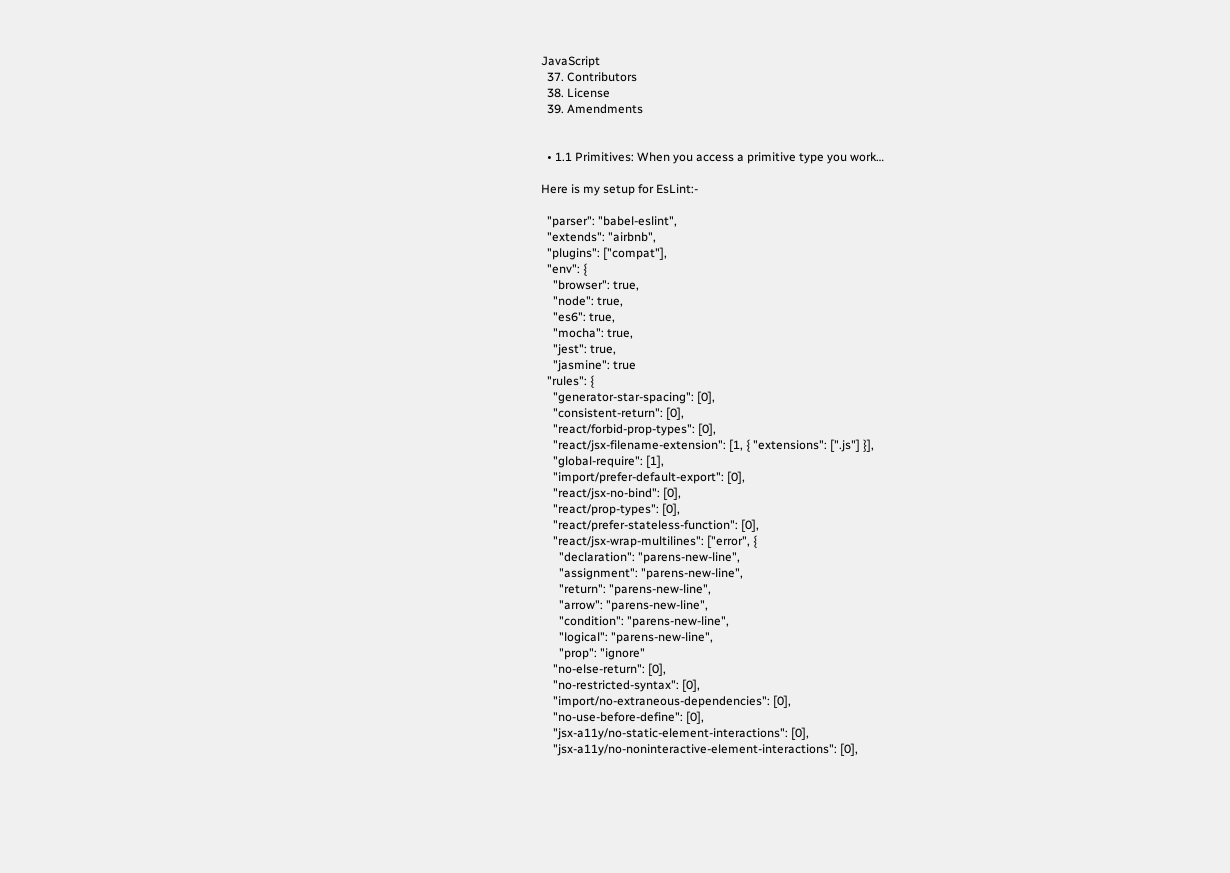JavaScript
  37. Contributors
  38. License
  39. Amendments


  • 1.1 Primitives: When you access a primitive type you work…

Here is my setup for EsLint:-

  "parser": "babel-eslint",
  "extends": "airbnb",
  "plugins": ["compat"],
  "env": {
    "browser": true,
    "node": true,
    "es6": true,
    "mocha": true,
    "jest": true,
    "jasmine": true
  "rules": {
    "generator-star-spacing": [0],
    "consistent-return": [0],
    "react/forbid-prop-types": [0],
    "react/jsx-filename-extension": [1, { "extensions": [".js"] }],
    "global-require": [1],
    "import/prefer-default-export": [0],
    "react/jsx-no-bind": [0],
    "react/prop-types": [0],
    "react/prefer-stateless-function": [0],
    "react/jsx-wrap-multilines": ["error", {
      "declaration": "parens-new-line",
      "assignment": "parens-new-line",
      "return": "parens-new-line",
      "arrow": "parens-new-line",
      "condition": "parens-new-line",
      "logical": "parens-new-line",
      "prop": "ignore"
    "no-else-return": [0],
    "no-restricted-syntax": [0],
    "import/no-extraneous-dependencies": [0],
    "no-use-before-define": [0],
    "jsx-a11y/no-static-element-interactions": [0],
    "jsx-a11y/no-noninteractive-element-interactions": [0],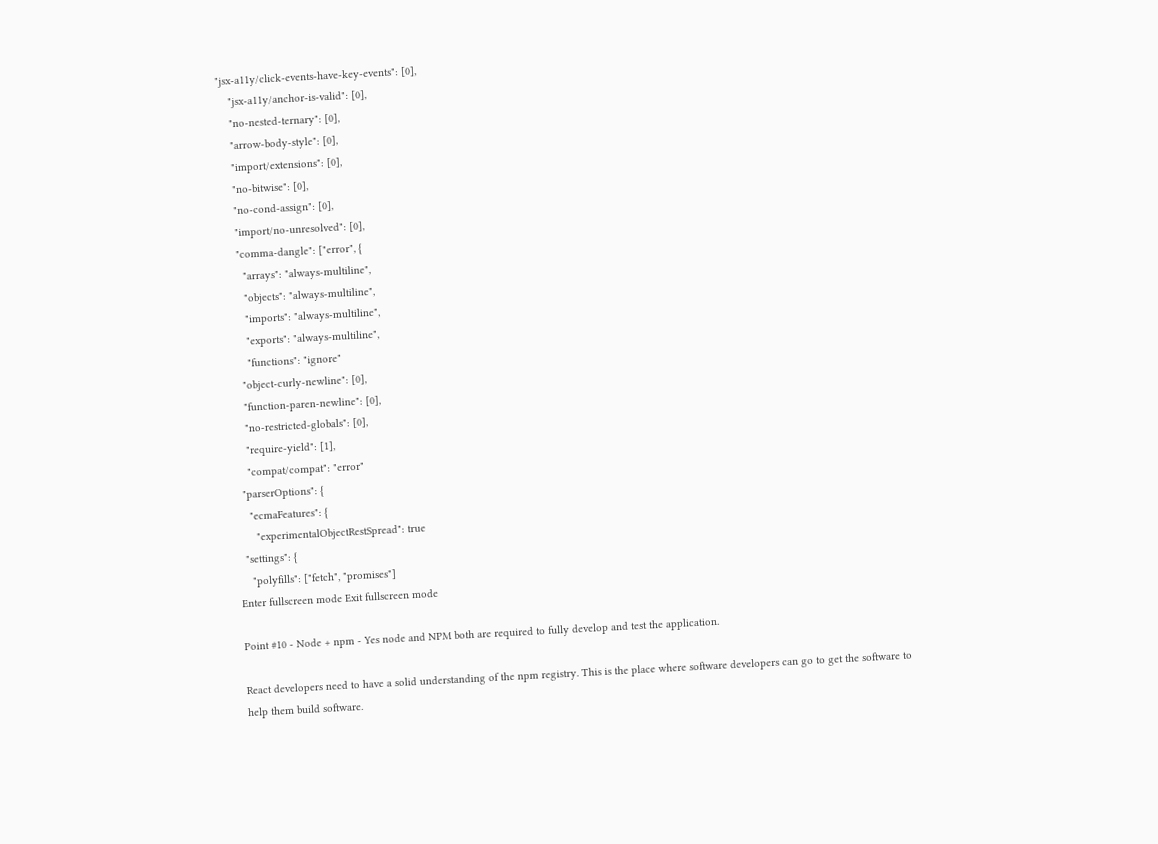"jsx-a11y/click-events-have-key-events": [0],
    "jsx-a11y/anchor-is-valid": [0],
    "no-nested-ternary": [0],
    "arrow-body-style": [0],
    "import/extensions": [0],
    "no-bitwise": [0],
    "no-cond-assign": [0],
    "import/no-unresolved": [0],
    "comma-dangle": ["error", {
      "arrays": "always-multiline",
      "objects": "always-multiline",
      "imports": "always-multiline",
      "exports": "always-multiline",
      "functions": "ignore"
    "object-curly-newline": [0],
    "function-paren-newline": [0],
    "no-restricted-globals": [0],
    "require-yield": [1],
    "compat/compat": "error"
  "parserOptions": {
    "ecmaFeatures": {
      "experimentalObjectRestSpread": true
  "settings": {
    "polyfills": ["fetch", "promises"]
Enter fullscreen mode Exit fullscreen mode

Point #10 - Node + npm - Yes node and NPM both are required to fully develop and test the application.

React developers need to have a solid understanding of the npm registry. This is the place where software developers can go to get the software to help them build software.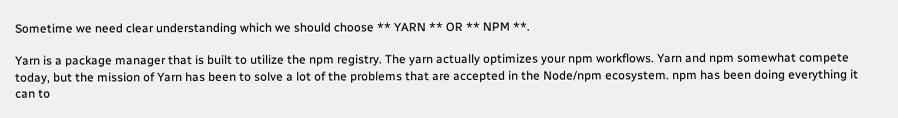Sometime we need clear understanding which we should choose ** YARN ** OR ** NPM **.

Yarn is a package manager that is built to utilize the npm registry. The yarn actually optimizes your npm workflows. Yarn and npm somewhat compete today, but the mission of Yarn has been to solve a lot of the problems that are accepted in the Node/npm ecosystem. npm has been doing everything it can to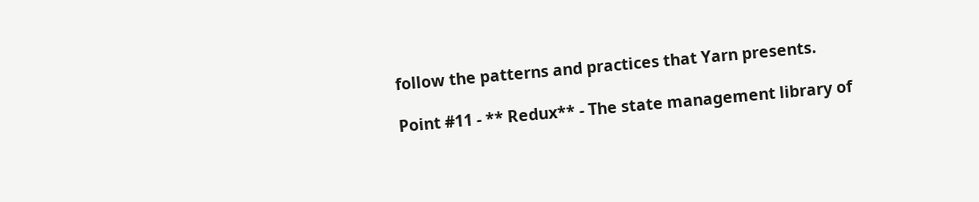follow the patterns and practices that Yarn presents.

Point #11 - ** Redux** - The state management library of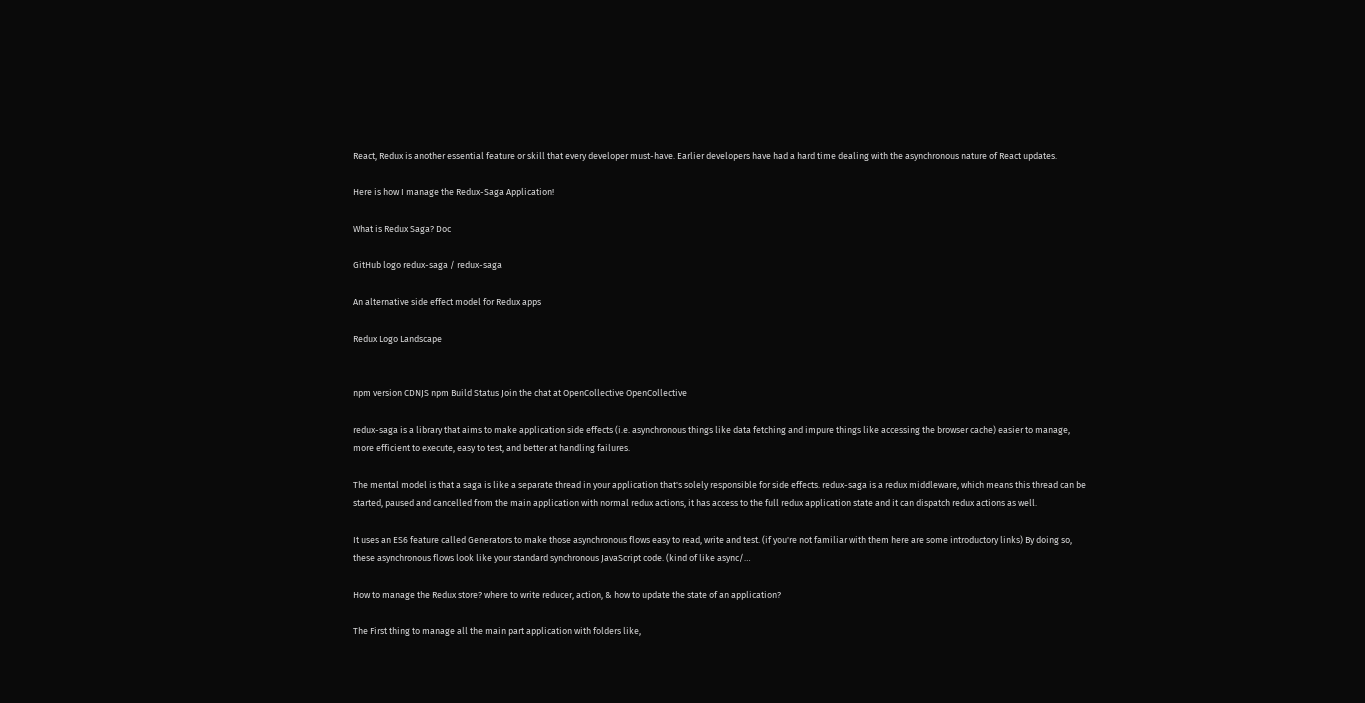React, Redux is another essential feature or skill that every developer must-have. Earlier developers have had a hard time dealing with the asynchronous nature of React updates.

Here is how I manage the Redux-Saga Application!

What is Redux Saga? Doc

GitHub logo redux-saga / redux-saga

An alternative side effect model for Redux apps

Redux Logo Landscape


npm version CDNJS npm Build Status Join the chat at OpenCollective OpenCollective

redux-saga is a library that aims to make application side effects (i.e. asynchronous things like data fetching and impure things like accessing the browser cache) easier to manage, more efficient to execute, easy to test, and better at handling failures.

The mental model is that a saga is like a separate thread in your application that's solely responsible for side effects. redux-saga is a redux middleware, which means this thread can be started, paused and cancelled from the main application with normal redux actions, it has access to the full redux application state and it can dispatch redux actions as well.

It uses an ES6 feature called Generators to make those asynchronous flows easy to read, write and test. (if you're not familiar with them here are some introductory links) By doing so, these asynchronous flows look like your standard synchronous JavaScript code. (kind of like async/…

How to manage the Redux store? where to write reducer, action, & how to update the state of an application?

The First thing to manage all the main part application with folders like,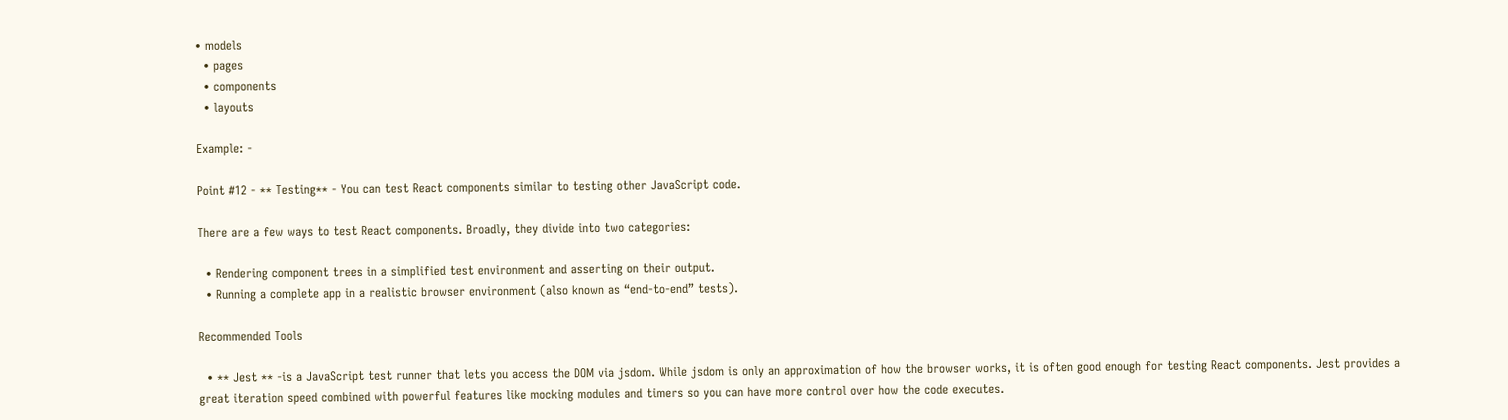• models
  • pages
  • components
  • layouts

Example: -

Point #12 - ** Testing** - You can test React components similar to testing other JavaScript code.

There are a few ways to test React components. Broadly, they divide into two categories:

  • Rendering component trees in a simplified test environment and asserting on their output.
  • Running a complete app in a realistic browser environment (also known as “end-to-end” tests).

Recommended Tools

  • ** Jest ** -is a JavaScript test runner that lets you access the DOM via jsdom. While jsdom is only an approximation of how the browser works, it is often good enough for testing React components. Jest provides a great iteration speed combined with powerful features like mocking modules and timers so you can have more control over how the code executes.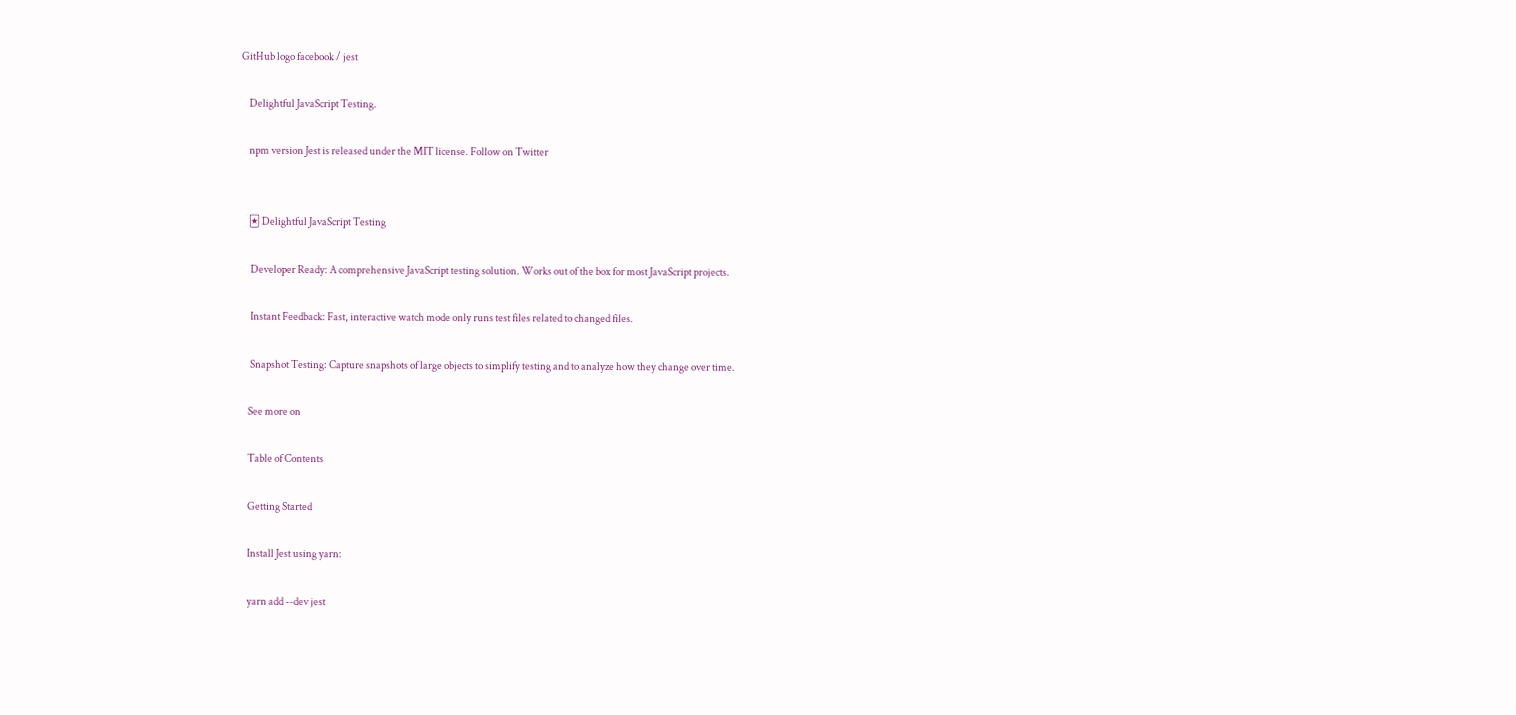GitHub logo facebook / jest

    Delightful JavaScript Testing.

    npm version Jest is released under the MIT license. Follow on Twitter


    🃏 Delightful JavaScript Testing

     Developer Ready: A comprehensive JavaScript testing solution. Works out of the box for most JavaScript projects.

     Instant Feedback: Fast, interactive watch mode only runs test files related to changed files.

     Snapshot Testing: Capture snapshots of large objects to simplify testing and to analyze how they change over time.

    See more on

    Table of Contents

    Getting Started

    Install Jest using yarn:

    yarn add --dev jest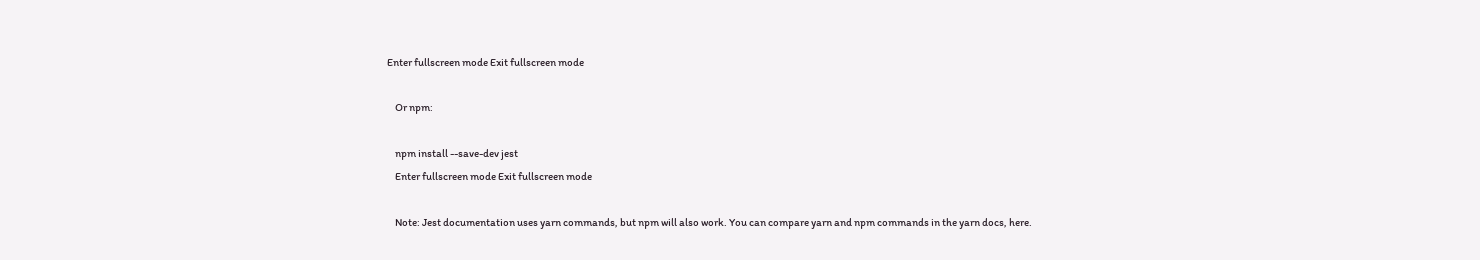Enter fullscreen mode Exit fullscreen mode

    Or npm:

    npm install --save-dev jest
    Enter fullscreen mode Exit fullscreen mode

    Note: Jest documentation uses yarn commands, but npm will also work. You can compare yarn and npm commands in the yarn docs, here.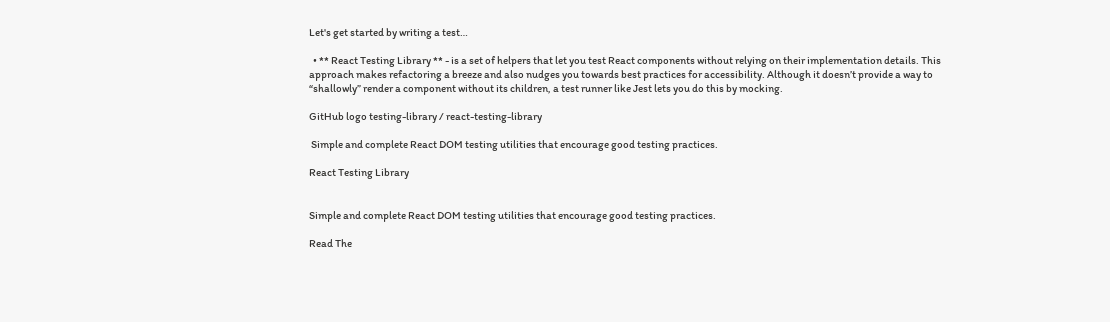Let's get started by writing a test…

  • ** React Testing Library ** - is a set of helpers that let you test React components without relying on their implementation details. This approach makes refactoring a breeze and also nudges you towards best practices for accessibility. Although it doesn’t provide a way to “shallowly” render a component without its children, a test runner like Jest lets you do this by mocking.

GitHub logo testing-library / react-testing-library

 Simple and complete React DOM testing utilities that encourage good testing practices.

React Testing Library


Simple and complete React DOM testing utilities that encourage good testing practices.

Read The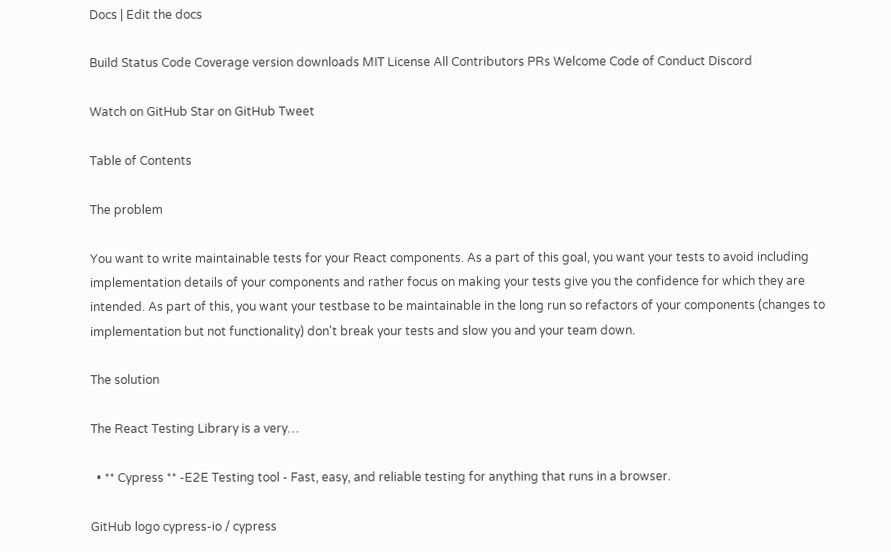Docs | Edit the docs

Build Status Code Coverage version downloads MIT License All Contributors PRs Welcome Code of Conduct Discord

Watch on GitHub Star on GitHub Tweet

Table of Contents

The problem

You want to write maintainable tests for your React components. As a part of this goal, you want your tests to avoid including implementation details of your components and rather focus on making your tests give you the confidence for which they are intended. As part of this, you want your testbase to be maintainable in the long run so refactors of your components (changes to implementation but not functionality) don't break your tests and slow you and your team down.

The solution

The React Testing Library is a very…

  • ** Cypress ** -E2E Testing tool - Fast, easy, and reliable testing for anything that runs in a browser.

GitHub logo cypress-io / cypress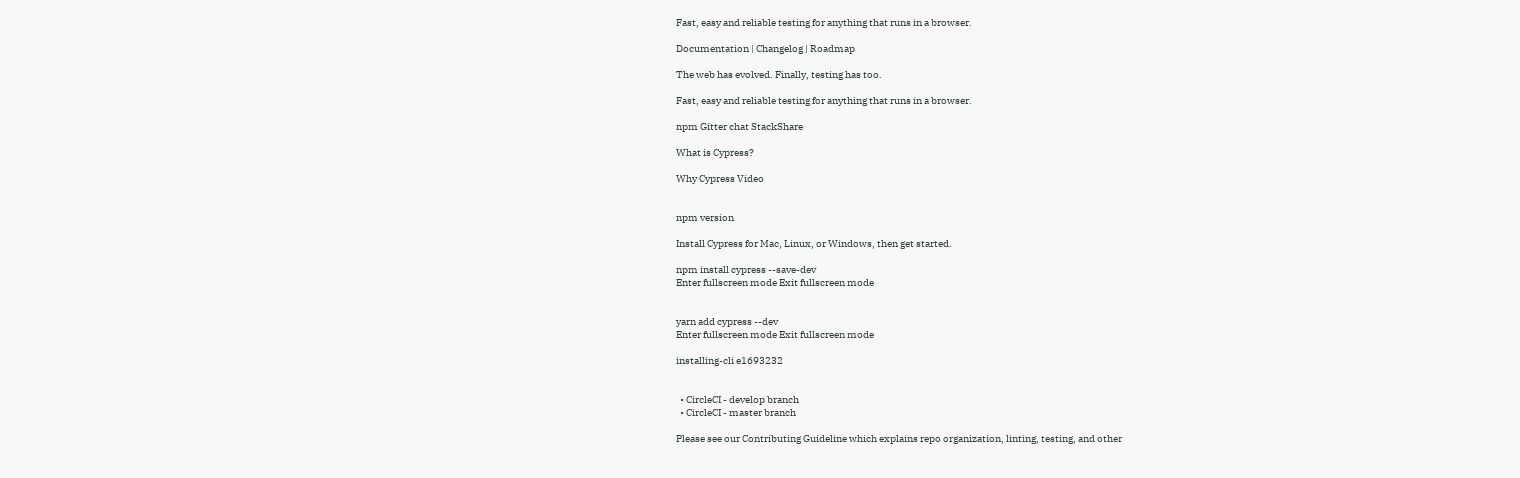Fast, easy and reliable testing for anything that runs in a browser.

Documentation | Changelog | Roadmap

The web has evolved. Finally, testing has too.

Fast, easy and reliable testing for anything that runs in a browser.

npm Gitter chat StackShare

What is Cypress?

Why Cypress Video


npm version

Install Cypress for Mac, Linux, or Windows, then get started.

npm install cypress --save-dev
Enter fullscreen mode Exit fullscreen mode


yarn add cypress --dev
Enter fullscreen mode Exit fullscreen mode

installing-cli e1693232


  • CircleCI - develop branch
  • CircleCI - master branch

Please see our Contributing Guideline which explains repo organization, linting, testing, and other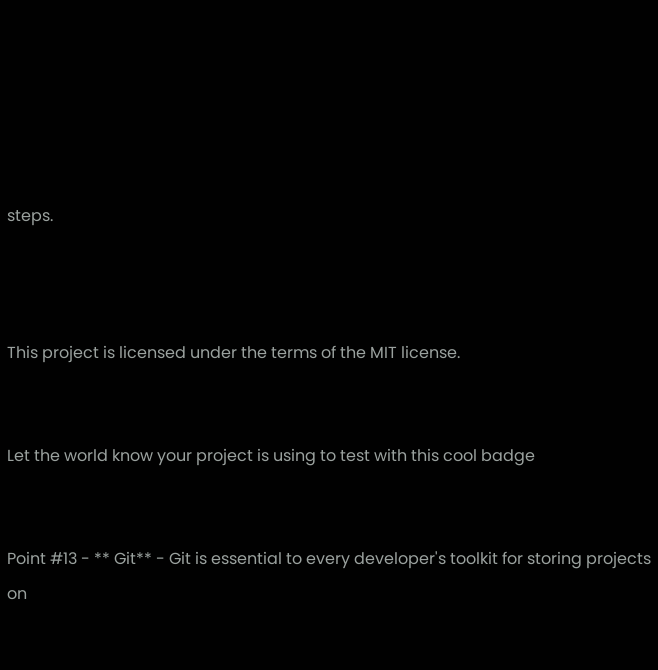steps.



This project is licensed under the terms of the MIT license.


Let the world know your project is using to test with this cool badge


Point #13 - ** Git** - Git is essential to every developer's toolkit for storing projects on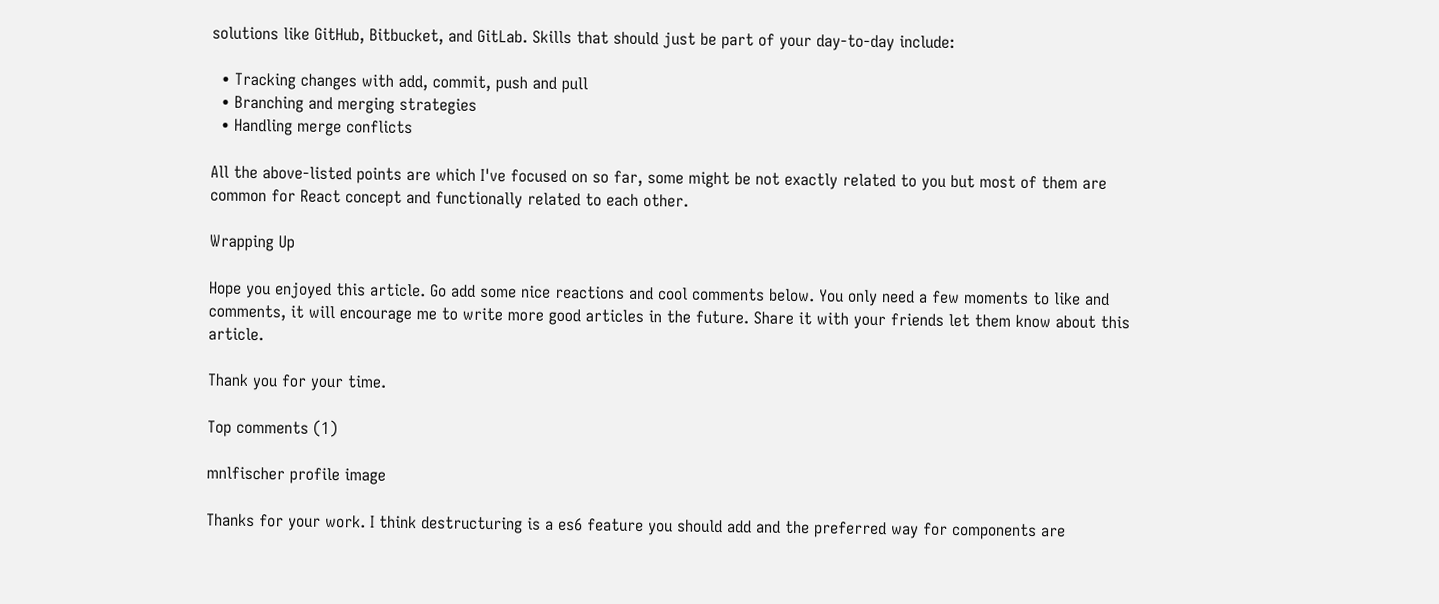solutions like GitHub, Bitbucket, and GitLab. Skills that should just be part of your day-to-day include:

  • Tracking changes with add, commit, push and pull
  • Branching and merging strategies
  • Handling merge conflicts

All the above-listed points are which I've focused on so far, some might be not exactly related to you but most of them are common for React concept and functionally related to each other.

Wrapping Up

Hope you enjoyed this article. Go add some nice reactions and cool comments below. You only need a few moments to like and comments, it will encourage me to write more good articles in the future. Share it with your friends let them know about this article.

Thank you for your time.

Top comments (1)

mnlfischer profile image

Thanks for your work. I think destructuring is a es6 feature you should add and the preferred way for components are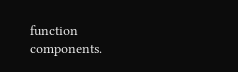function components.